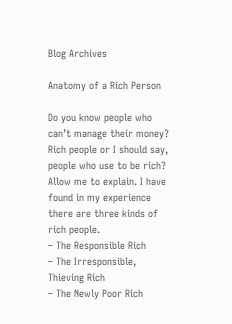Blog Archives

Anatomy of a Rich Person

Do you know people who can’t manage their money? Rich people or I should say, people who use to be rich? Allow me to explain. I have found in my experience there are three kinds of rich people.
– The Responsible Rich
– The Irresponsible, Thieving Rich
– The Newly Poor Rich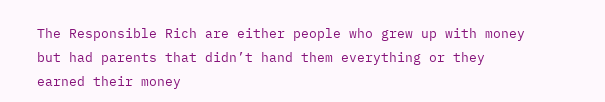The Responsible Rich are either people who grew up with money but had parents that didn’t hand them everything or they earned their money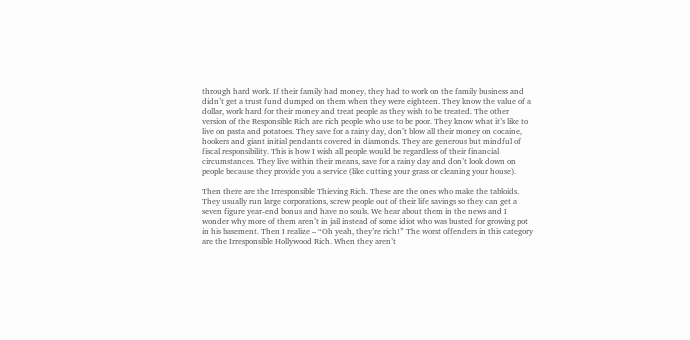through hard work. If their family had money, they had to work on the family business and didn’t get a trust fund dumped on them when they were eighteen. They know the value of a dollar, work hard for their money and treat people as they wish to be treated. The other version of the Responsible Rich are rich people who use to be poor. They know what it’s like to live on pasta and potatoes. They save for a rainy day, don’t blow all their money on cocaine, hookers and giant initial pendants covered in diamonds. They are generous but mindful of fiscal responsibility. This is how I wish all people would be regardless of their financial circumstances. They live within their means, save for a rainy day and don’t look down on people because they provide you a service (like cutting your grass or cleaning your house).

Then there are the Irresponsible Thieving Rich. These are the ones who make the tabloids. They usually run large corporations, screw people out of their life savings so they can get a seven figure year-end bonus and have no souls. We hear about them in the news and I wonder why more of them aren’t in jail instead of some idiot who was busted for growing pot in his basement. Then I realize – “Oh yeah, they’re rich!” The worst offenders in this category are the Irresponsible Hollywood Rich. When they aren’t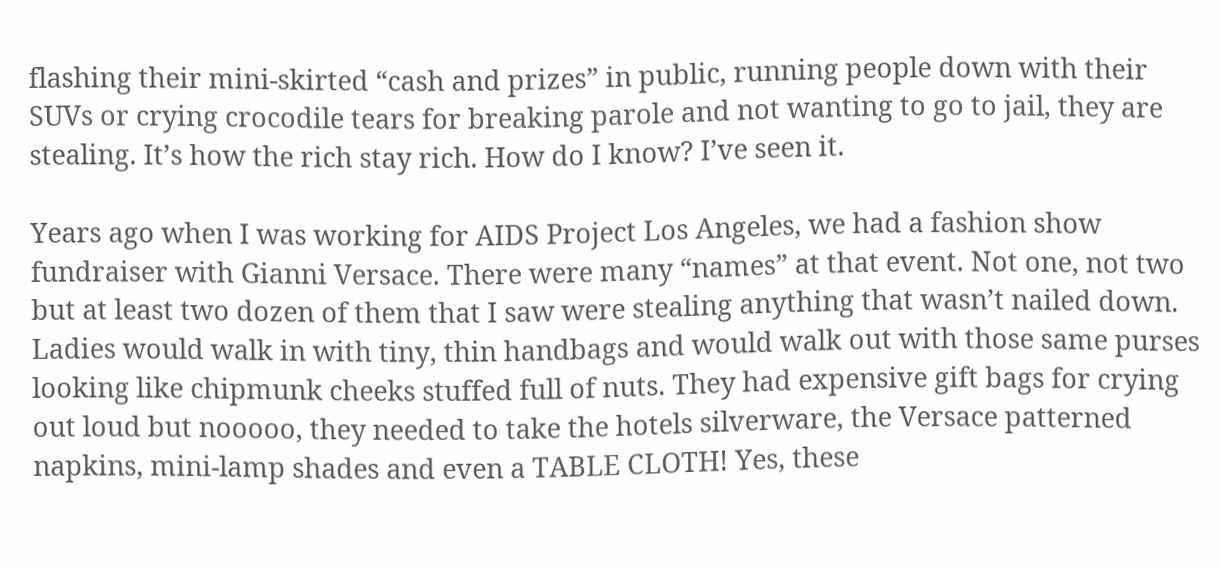flashing their mini-skirted “cash and prizes” in public, running people down with their SUVs or crying crocodile tears for breaking parole and not wanting to go to jail, they are stealing. It’s how the rich stay rich. How do I know? I’ve seen it.

Years ago when I was working for AIDS Project Los Angeles, we had a fashion show fundraiser with Gianni Versace. There were many “names” at that event. Not one, not two but at least two dozen of them that I saw were stealing anything that wasn’t nailed down. Ladies would walk in with tiny, thin handbags and would walk out with those same purses looking like chipmunk cheeks stuffed full of nuts. They had expensive gift bags for crying out loud but nooooo, they needed to take the hotels silverware, the Versace patterned napkins, mini-lamp shades and even a TABLE CLOTH! Yes, these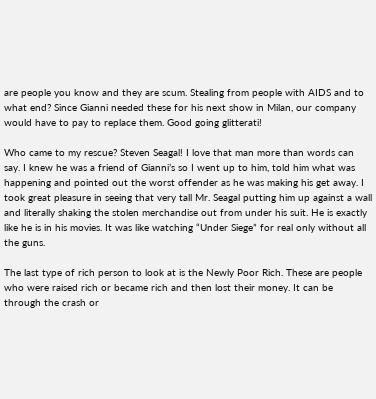are people you know and they are scum. Stealing from people with AIDS and to what end? Since Gianni needed these for his next show in Milan, our company would have to pay to replace them. Good going glitterati!

Who came to my rescue? Steven Seagal! I love that man more than words can say. I knew he was a friend of Gianni’s so I went up to him, told him what was happening and pointed out the worst offender as he was making his get away. I took great pleasure in seeing that very tall Mr. Seagal putting him up against a wall and literally shaking the stolen merchandise out from under his suit. He is exactly like he is in his movies. It was like watching “Under Siege” for real only without all the guns.

The last type of rich person to look at is the Newly Poor Rich. These are people who were raised rich or became rich and then lost their money. It can be through the crash or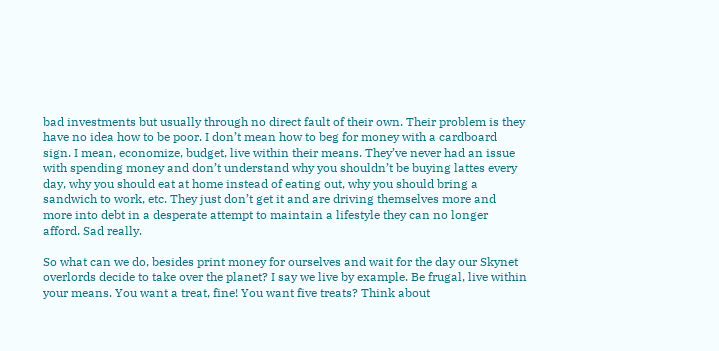bad investments but usually through no direct fault of their own. Their problem is they have no idea how to be poor. I don’t mean how to beg for money with a cardboard sign. I mean, economize, budget, live within their means. They’ve never had an issue with spending money and don’t understand why you shouldn’t be buying lattes every day, why you should eat at home instead of eating out, why you should bring a sandwich to work, etc. They just don’t get it and are driving themselves more and more into debt in a desperate attempt to maintain a lifestyle they can no longer afford. Sad really.

So what can we do, besides print money for ourselves and wait for the day our Skynet overlords decide to take over the planet? I say we live by example. Be frugal, live within your means. You want a treat, fine! You want five treats? Think about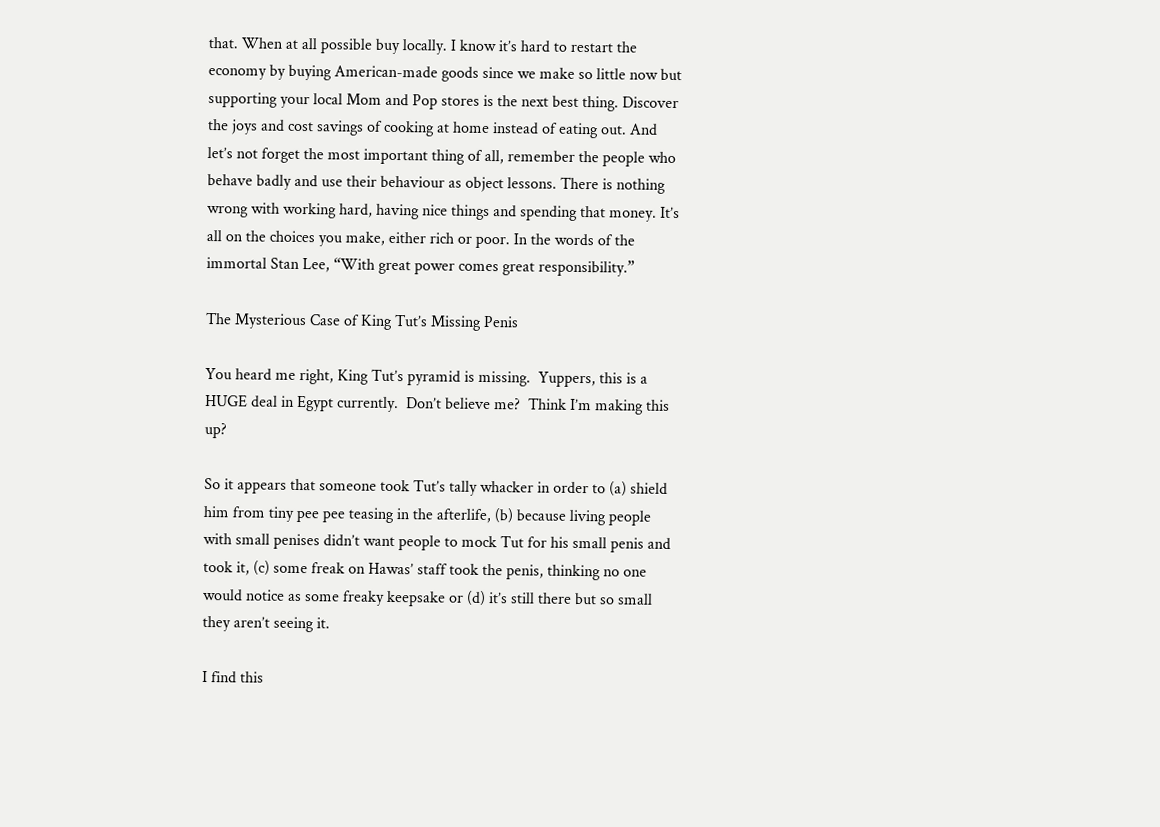that. When at all possible buy locally. I know it’s hard to restart the economy by buying American-made goods since we make so little now but supporting your local Mom and Pop stores is the next best thing. Discover the joys and cost savings of cooking at home instead of eating out. And let’s not forget the most important thing of all, remember the people who behave badly and use their behaviour as object lessons. There is nothing wrong with working hard, having nice things and spending that money. It’s all on the choices you make, either rich or poor. In the words of the immortal Stan Lee, “With great power comes great responsibility.”

The Mysterious Case of King Tut’s Missing Penis

You heard me right, King Tut’s pyramid is missing.  Yuppers, this is a HUGE deal in Egypt currently.  Don’t believe me?  Think I’m making this up?

So it appears that someone took Tut’s tally whacker in order to (a) shield him from tiny pee pee teasing in the afterlife, (b) because living people with small penises didn’t want people to mock Tut for his small penis and took it, (c) some freak on Hawas’ staff took the penis, thinking no one would notice as some freaky keepsake or (d) it’s still there but so small they aren’t seeing it.

I find this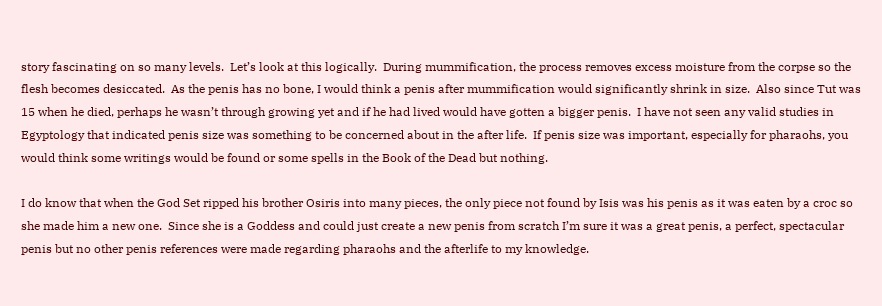story fascinating on so many levels.  Let’s look at this logically.  During mummification, the process removes excess moisture from the corpse so the flesh becomes desiccated.  As the penis has no bone, I would think a penis after mummification would significantly shrink in size.  Also since Tut was 15 when he died, perhaps he wasn’t through growing yet and if he had lived would have gotten a bigger penis.  I have not seen any valid studies in Egyptology that indicated penis size was something to be concerned about in the after life.  If penis size was important, especially for pharaohs, you would think some writings would be found or some spells in the Book of the Dead but nothing.

I do know that when the God Set ripped his brother Osiris into many pieces, the only piece not found by Isis was his penis as it was eaten by a croc so she made him a new one.  Since she is a Goddess and could just create a new penis from scratch I’m sure it was a great penis, a perfect, spectacular penis but no other penis references were made regarding pharaohs and the afterlife to my knowledge.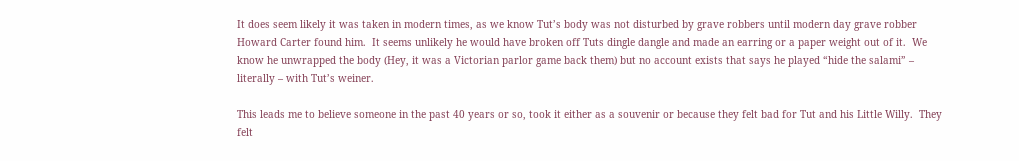It does seem likely it was taken in modern times, as we know Tut’s body was not disturbed by grave robbers until modern day grave robber Howard Carter found him.  It seems unlikely he would have broken off Tuts dingle dangle and made an earring or a paper weight out of it.  We know he unwrapped the body (Hey, it was a Victorian parlor game back them) but no account exists that says he played “hide the salami” – literally – with Tut’s weiner.

This leads me to believe someone in the past 40 years or so, took it either as a souvenir or because they felt bad for Tut and his Little Willy.  They felt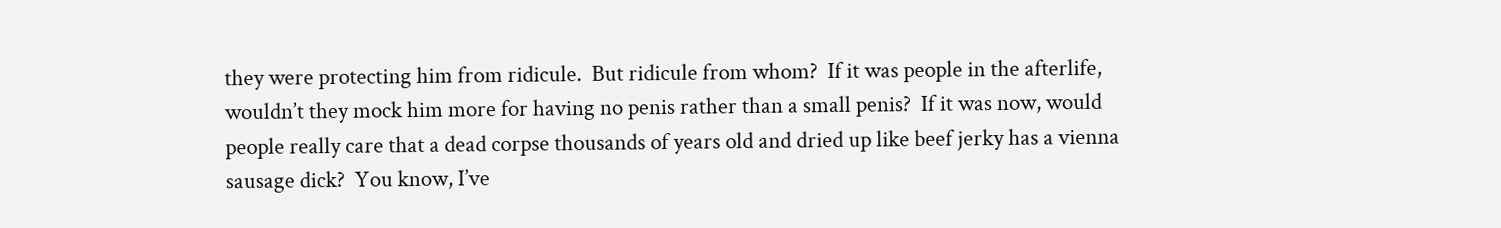they were protecting him from ridicule.  But ridicule from whom?  If it was people in the afterlife, wouldn’t they mock him more for having no penis rather than a small penis?  If it was now, would people really care that a dead corpse thousands of years old and dried up like beef jerky has a vienna sausage dick?  You know, I’ve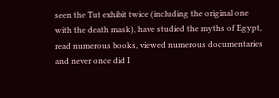seen the Tut exhibit twice (including the original one with the death mask), have studied the myths of Egypt, read numerous books, viewed numerous documentaries and never once did I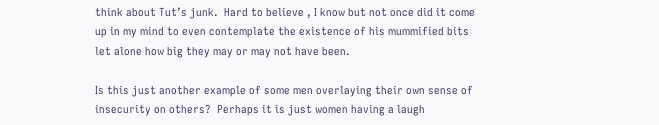think about Tut’s junk.  Hard to believe , I know but not once did it come up in my mind to even contemplate the existence of his mummified bits let alone how big they may or may not have been.

Is this just another example of some men overlaying their own sense of insecurity on others?  Perhaps it is just women having a laugh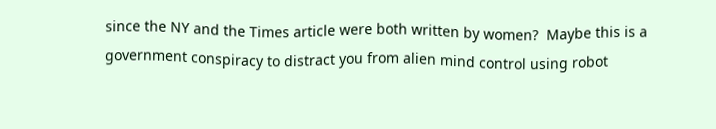since the NY and the Times article were both written by women?  Maybe this is a government conspiracy to distract you from alien mind control using robot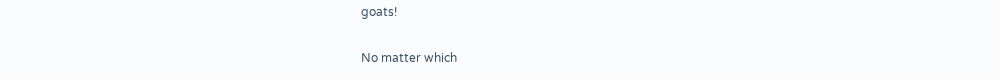goats!

No matter which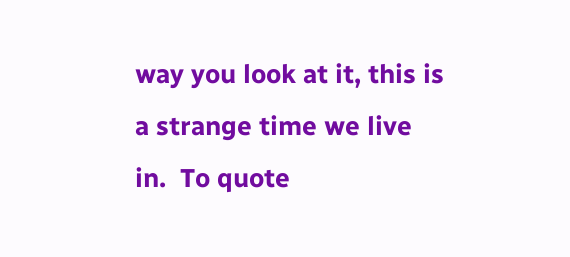way you look at it, this is a strange time we live in.  To quote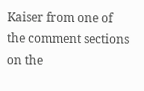Kaiser from one of the comment sections on the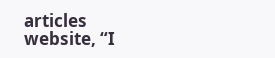articles website, “I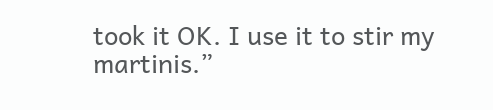took it OK. I use it to stir my martinis.”